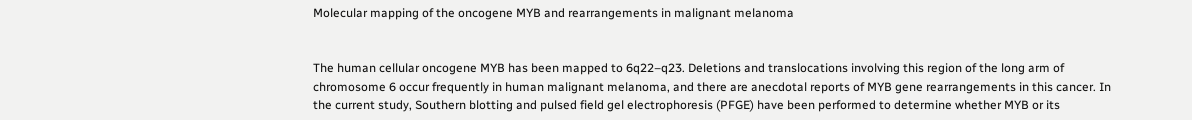Molecular mapping of the oncogene MYB and rearrangements in malignant melanoma


The human cellular oncogene MYB has been mapped to 6q22–q23. Deletions and translocations involving this region of the long arm of chromosome 6 occur frequently in human malignant melanoma, and there are anecdotal reports of MYB gene rearrangements in this cancer. In the current study, Southern blotting and pulsed field gel electrophoresis (PFGE) have been performed to determine whether MYB or its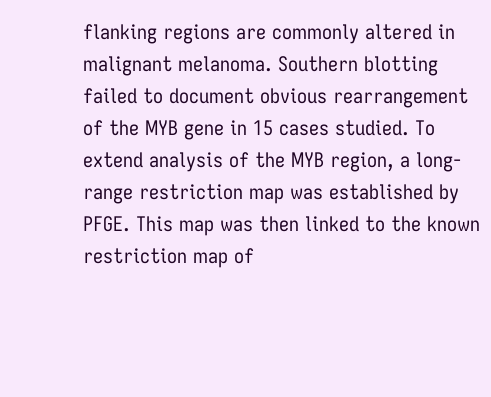flanking regions are commonly altered in malignant melanoma. Southern blotting failed to document obvious rearrangement of the MYB gene in 15 cases studied. To extend analysis of the MYB region, a long‐range restriction map was established by PFGE. This map was then linked to the known restriction map of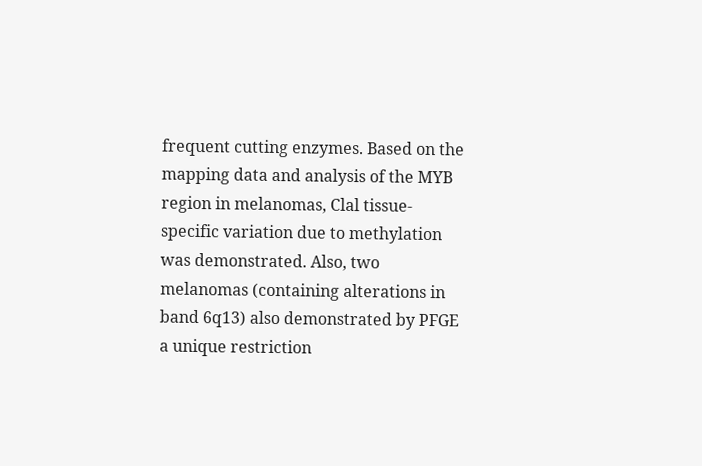frequent cutting enzymes. Based on the mapping data and analysis of the MYB region in melanomas, Clal tissue‐specific variation due to methylation was demonstrated. Also, two melanomas (containing alterations in band 6q13) also demonstrated by PFGE a unique restriction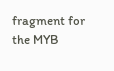fragment for the MYB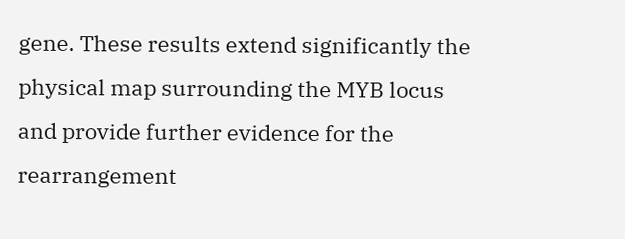gene. These results extend significantly the physical map surrounding the MYB locus and provide further evidence for the rearrangement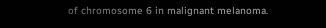of chromosome 6 in malignant melanoma.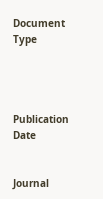Document Type




Publication Date


Journal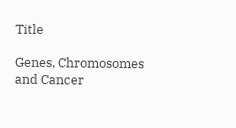Title

Genes, Chromosomes and Cancer